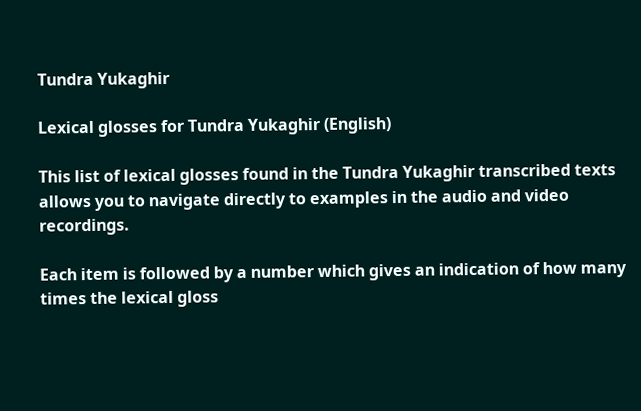Tundra Yukaghir

Lexical glosses for Tundra Yukaghir (English)

This list of lexical glosses found in the Tundra Yukaghir transcribed texts allows you to navigate directly to examples in the audio and video recordings.

Each item is followed by a number which gives an indication of how many times the lexical gloss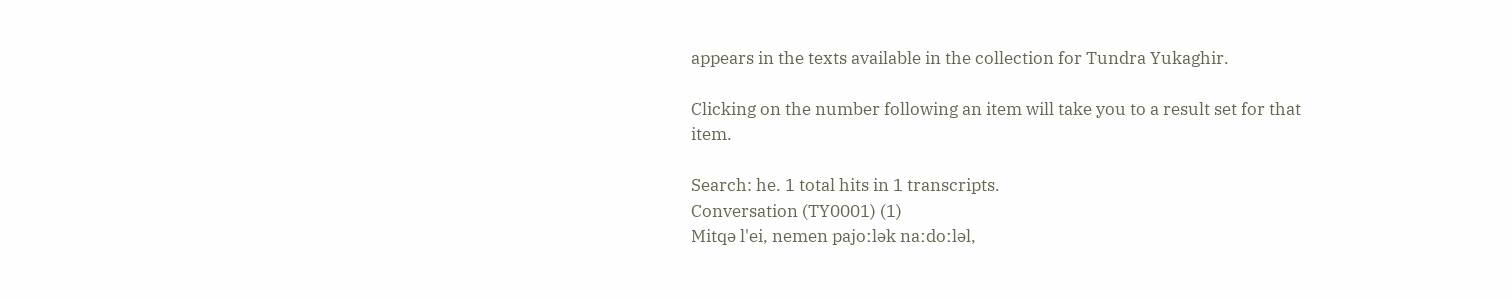appears in the texts available in the collection for Tundra Yukaghir.

Clicking on the number following an item will take you to a result set for that item.

Search: he. 1 total hits in 1 transcripts.
Conversation (TY0001) (1)
Mitqə l'ei, nemen pajoːlək naːdoːləl,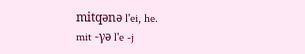mitqənə l'ei, he.
mit -γə l'e -j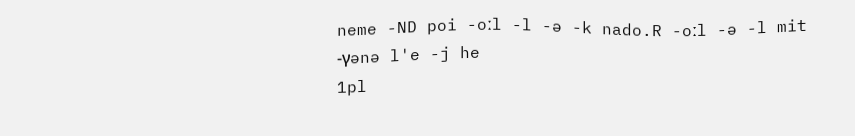neme -ND poi -oːl -l -ə -k nado.R -oːl -ə -l mit -γənə l'e -j he
1pl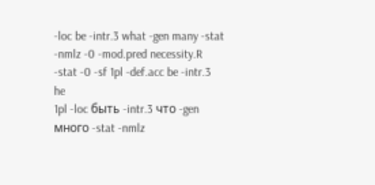-loc be -intr.3 what -gen many -stat -nmlz -0 -mod.pred necessity.R -stat -0 -sf 1pl -def.acc be -intr.3 he
1pl -loc быть -intr.3 что -gen много -stat -nmlz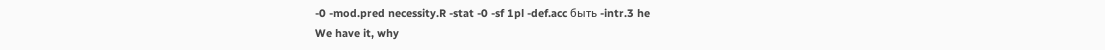-0 -mod.pred necessity.R -stat -0 -sf 1pl -def.acc быть -intr.3 he
We have it, why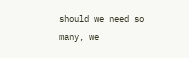should we need so many, we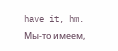have it, hm.
Мы-то имеем,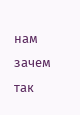нам зачем так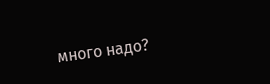много надо?